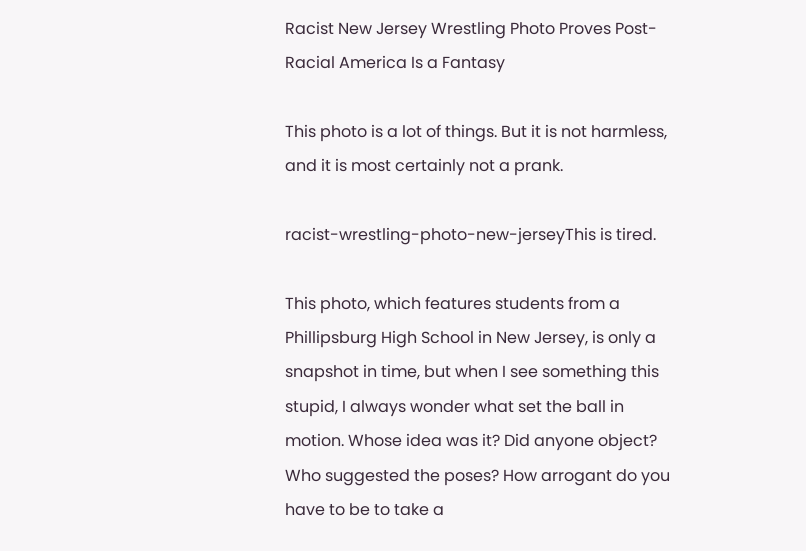Racist New Jersey Wrestling Photo Proves Post-Racial America Is a Fantasy

This photo is a lot of things. But it is not harmless, and it is most certainly not a prank.

racist-wrestling-photo-new-jerseyThis is tired.

This photo, which features students from a Phillipsburg High School in New Jersey, is only a snapshot in time, but when I see something this stupid, I always wonder what set the ball in motion. Whose idea was it? Did anyone object? Who suggested the poses? How arrogant do you have to be to take a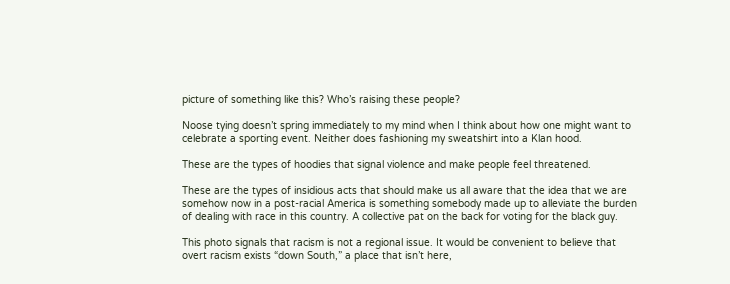picture of something like this? Who’s raising these people?

Noose tying doesn’t spring immediately to my mind when I think about how one might want to celebrate a sporting event. Neither does fashioning my sweatshirt into a Klan hood.

These are the types of hoodies that signal violence and make people feel threatened.

These are the types of insidious acts that should make us all aware that the idea that we are somehow now in a post-racial America is something somebody made up to alleviate the burden of dealing with race in this country. A collective pat on the back for voting for the black guy.

This photo signals that racism is not a regional issue. It would be convenient to believe that overt racism exists “down South,” a place that isn’t here,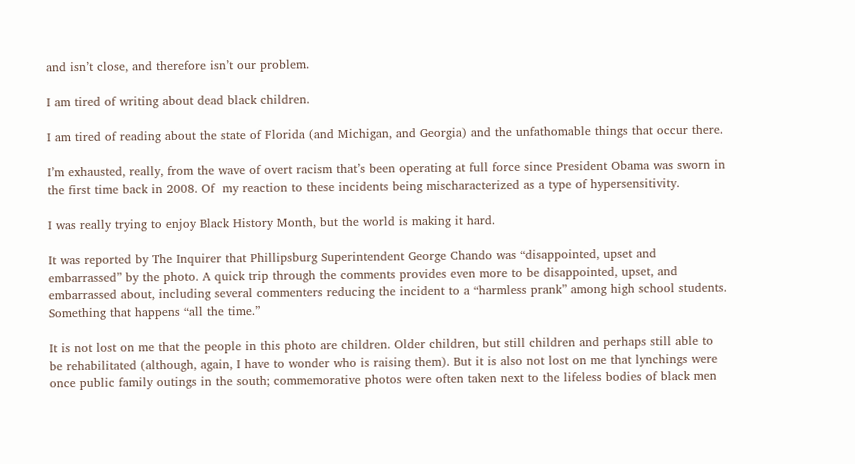and isn’t close, and therefore isn’t our problem.

I am tired of writing about dead black children.

I am tired of reading about the state of Florida (and Michigan, and Georgia) and the unfathomable things that occur there.

I’m exhausted, really, from the wave of overt racism that’s been operating at full force since President Obama was sworn in the first time back in 2008. Of  my reaction to these incidents being mischaracterized as a type of hypersensitivity.

I was really trying to enjoy Black History Month, but the world is making it hard.

It was reported by The Inquirer that Phillipsburg Superintendent George Chando was “disappointed, upset and embarrassed” by the photo. A quick trip through the comments provides even more to be disappointed, upset, and embarrassed about, including several commenters reducing the incident to a “harmless prank” among high school students. Something that happens “all the time.”

It is not lost on me that the people in this photo are children. Older children, but still children and perhaps still able to be rehabilitated (although, again, I have to wonder who is raising them). But it is also not lost on me that lynchings were once public family outings in the south; commemorative photos were often taken next to the lifeless bodies of black men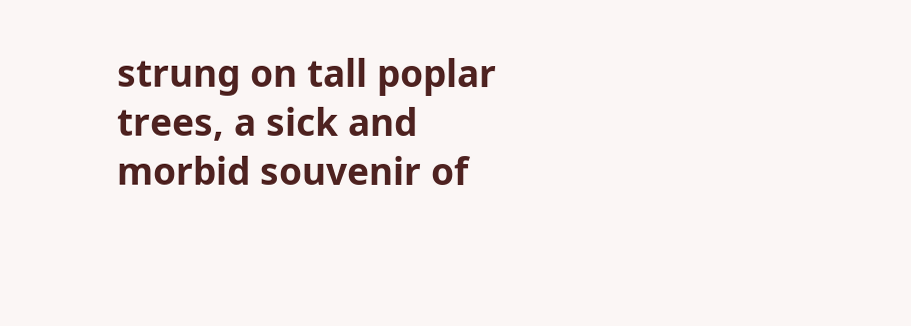strung on tall poplar trees, a sick and morbid souvenir of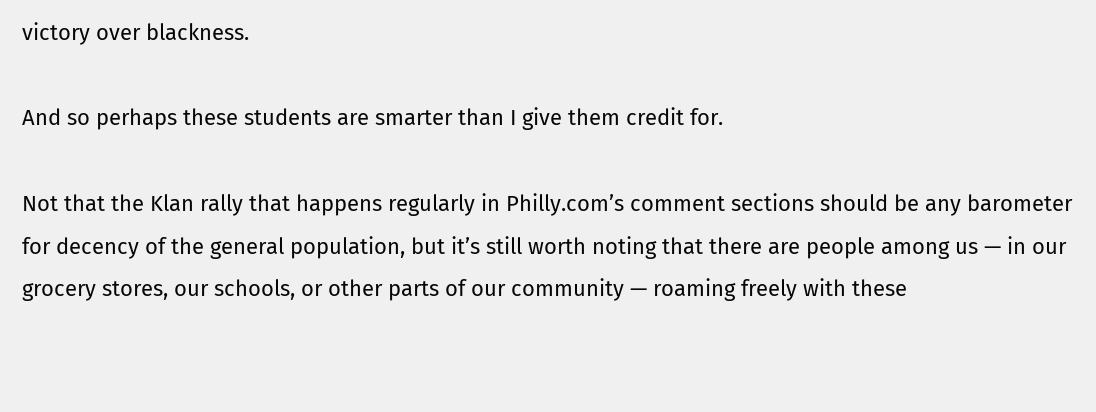victory over blackness.

And so perhaps these students are smarter than I give them credit for.

Not that the Klan rally that happens regularly in Philly.com’s comment sections should be any barometer for decency of the general population, but it’s still worth noting that there are people among us — in our grocery stores, our schools, or other parts of our community — roaming freely with these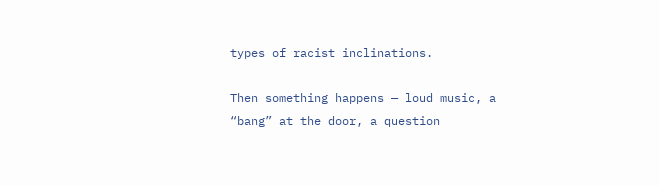types of racist inclinations.

Then something happens — loud music, a “bang” at the door, a question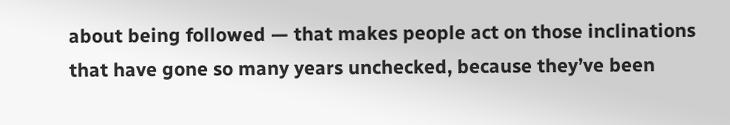about being followed — that makes people act on those inclinations that have gone so many years unchecked, because they’ve been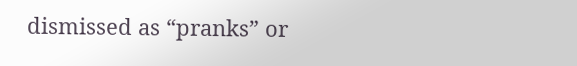dismissed as “pranks” or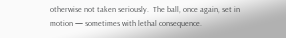otherwise not taken seriously.  The ball, once again, set in motion — sometimes with lethal consequence.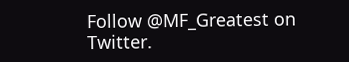Follow @MF_Greatest on Twitter.